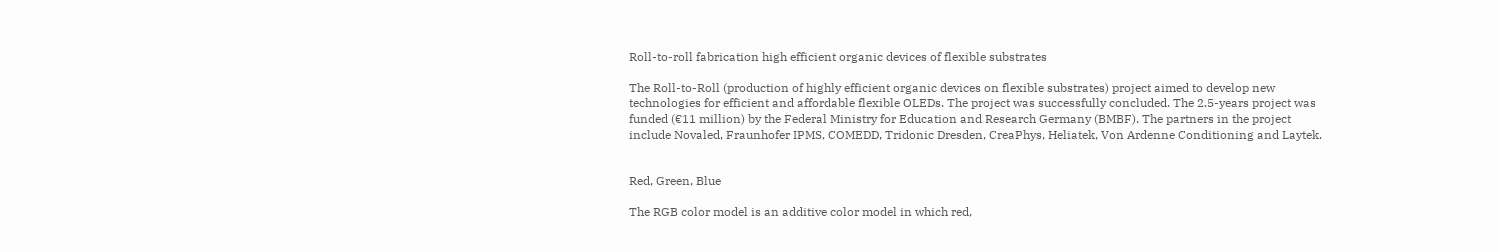Roll-to-roll fabrication high efficient organic devices of flexible substrates

The Roll-to-Roll (production of highly efficient organic devices on flexible substrates) project aimed to develop new technologies for efficient and affordable flexible OLEDs. The project was successfully concluded. The 2.5-years project was funded (€11 million) by the Federal Ministry for Education and Research Germany (BMBF). The partners in the project include Novaled, Fraunhofer IPMS, COMEDD, Tridonic Dresden, CreaPhys, Heliatek, Von Ardenne Conditioning and Laytek.


Red, Green, Blue

The RGB color model is an additive color model in which red,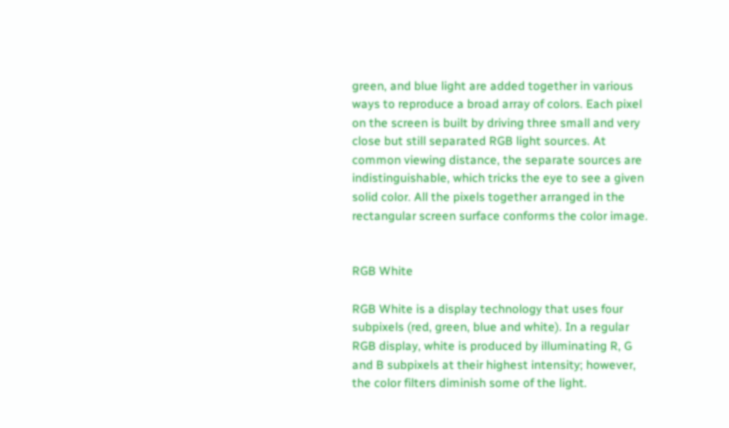green, and blue light are added together in various ways to reproduce a broad array of colors. Each pixel on the screen is built by driving three small and very close but still separated RGB light sources. At common viewing distance, the separate sources are indistinguishable, which tricks the eye to see a given solid color. All the pixels together arranged in the rectangular screen surface conforms the color image.


RGB White

RGB White is a display technology that uses four subpixels (red, green, blue and white). In a regular RGB display, white is produced by illuminating R, G and B subpixels at their highest intensity; however, the color filters diminish some of the light.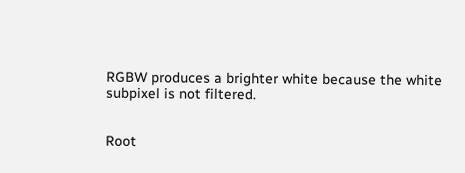RGBW produces a brighter white because the white subpixel is not filtered.


Root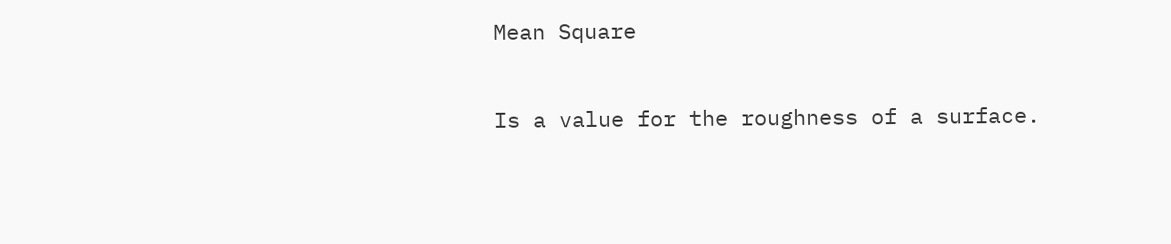Mean Square

Is a value for the roughness of a surface.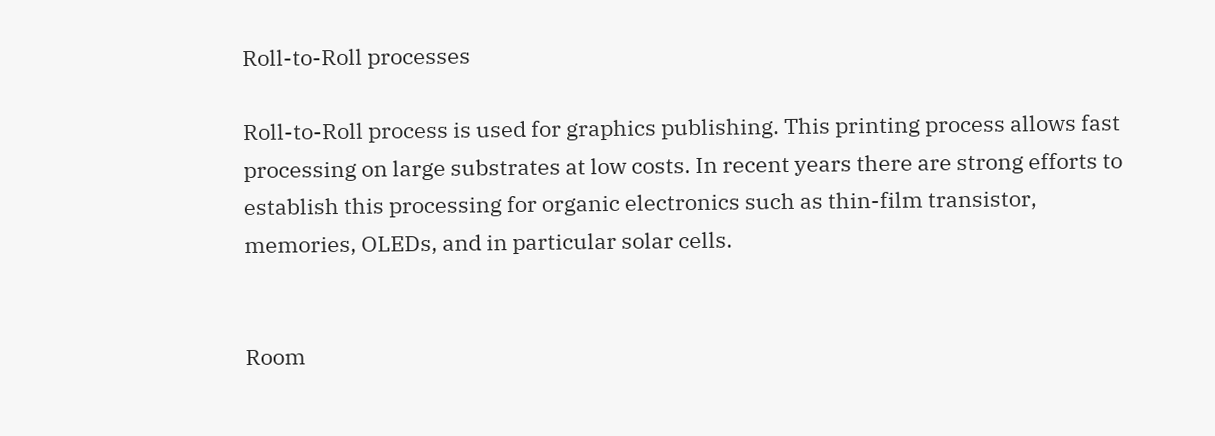Roll-to-Roll processes

Roll-to-Roll process is used for graphics publishing. This printing process allows fast processing on large substrates at low costs. In recent years there are strong efforts to establish this processing for organic electronics such as thin-film transistor, memories, OLEDs, and in particular solar cells.


Room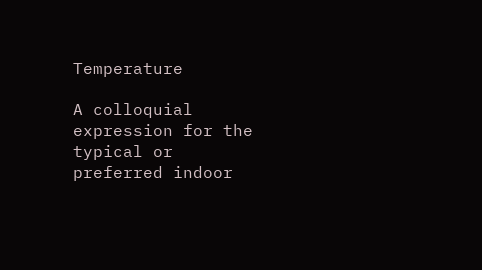Temperature

A colloquial expression for the typical or preferred indoor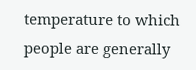temperature to which people are generally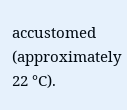accustomed (approximately 22 °C).